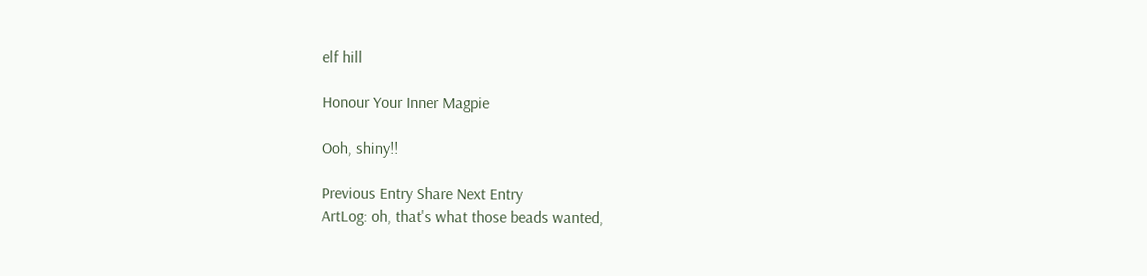elf hill

Honour Your Inner Magpie

Ooh, shiny!!

Previous Entry Share Next Entry
ArtLog: oh, that's what those beads wanted,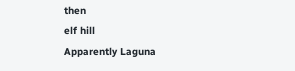then
elf hill
Apparently Laguna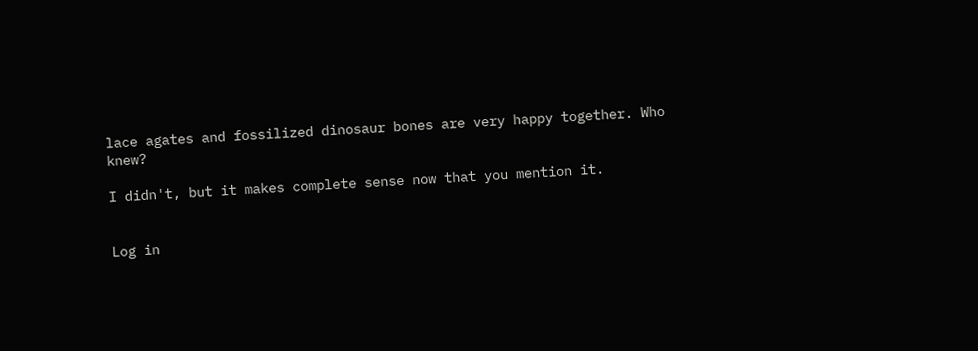lace agates and fossilized dinosaur bones are very happy together. Who knew?

I didn't, but it makes complete sense now that you mention it.


Log in